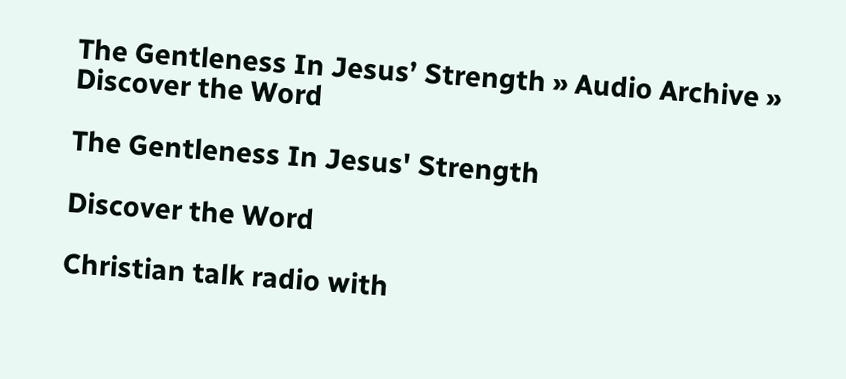The Gentleness In Jesus’ Strength » Audio Archive » Discover the Word

The Gentleness In Jesus' Strength

Discover the Word

Christian talk radio with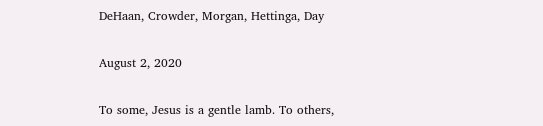DeHaan, Crowder, Morgan, Hettinga, Day

August 2, 2020

To some, Jesus is a gentle lamb. To others,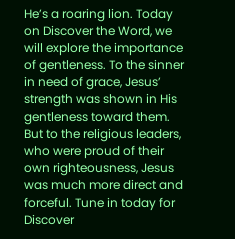He’s a roaring lion. Today on Discover the Word, we will explore the importance of gentleness. To the sinner in need of grace, Jesus’ strength was shown in His gentleness toward them. But to the religious leaders, who were proud of their own righteousness, Jesus was much more direct and forceful. Tune in today for Discover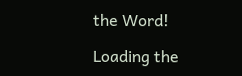the Word!

Loading the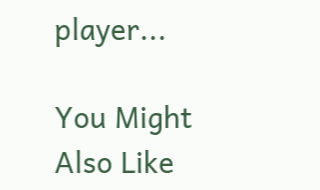player...

You Might Also Like